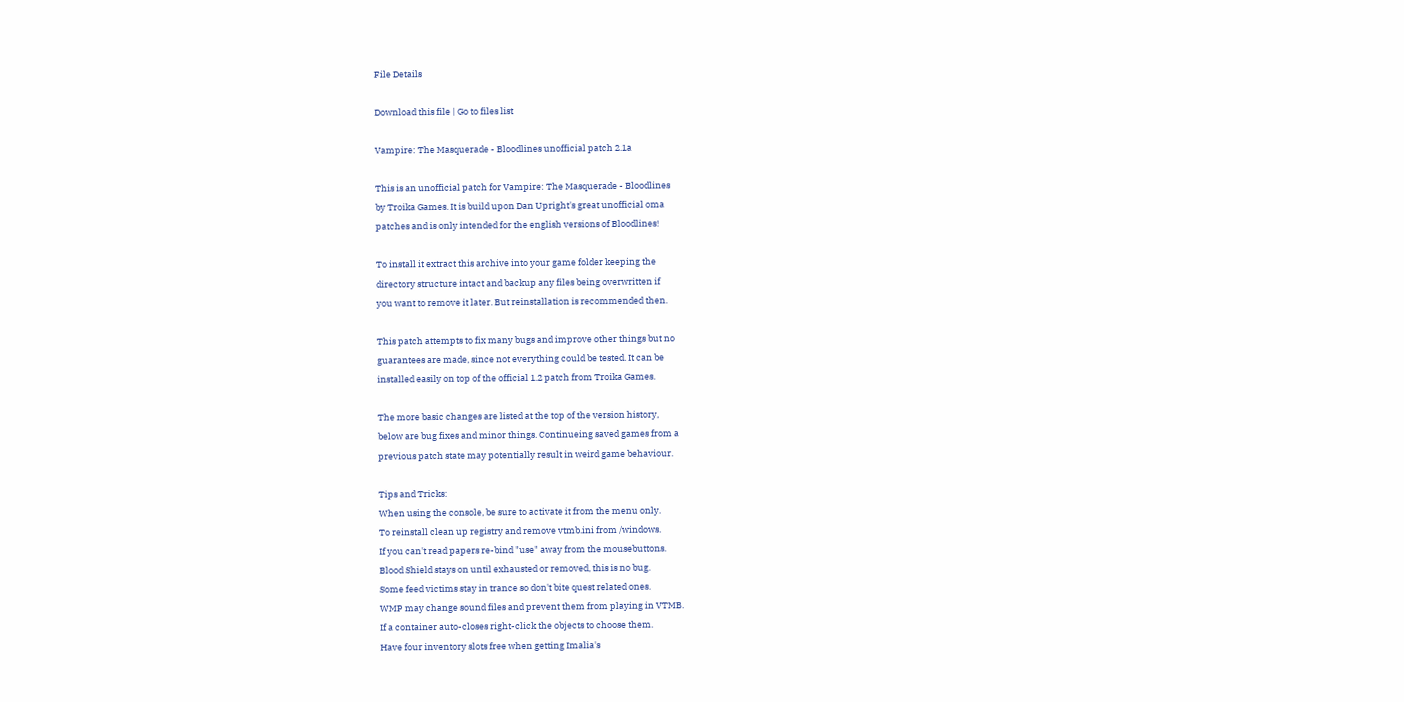File Details

Download this file | Go to files list

Vampire: The Masquerade - Bloodlines unofficial patch 2.1a

This is an unofficial patch for Vampire: The Masquerade - Bloodlines
by Troika Games. It is build upon Dan Upright's great unofficial oma
patches and is only intended for the english versions of Bloodlines!

To install it extract this archive into your game folder keeping the
directory structure intact and backup any files being overwritten if
you want to remove it later. But reinstallation is recommended then.

This patch attempts to fix many bugs and improve other things but no
guarantees are made, since not everything could be tested. It can be
installed easily on top of the official 1.2 patch from Troika Games.

The more basic changes are listed at the top of the version history,
below are bug fixes and minor things. Continueing saved games from a
previous patch state may potentially result in weird game behaviour.

Tips and Tricks:
When using the console, be sure to activate it from the menu only.
To reinstall clean up registry and remove vtmb.ini from /windows.
If you can't read papers re-bind "use" away from the mousebuttons.
Blood Shield stays on until exhausted or removed, this is no bug.
Some feed victims stay in trance so don't bite quest related ones.
WMP may change sound files and prevent them from playing in VTMB.
If a container auto-closes right-click the objects to choose them.
Have four inventory slots free when getting Imalia's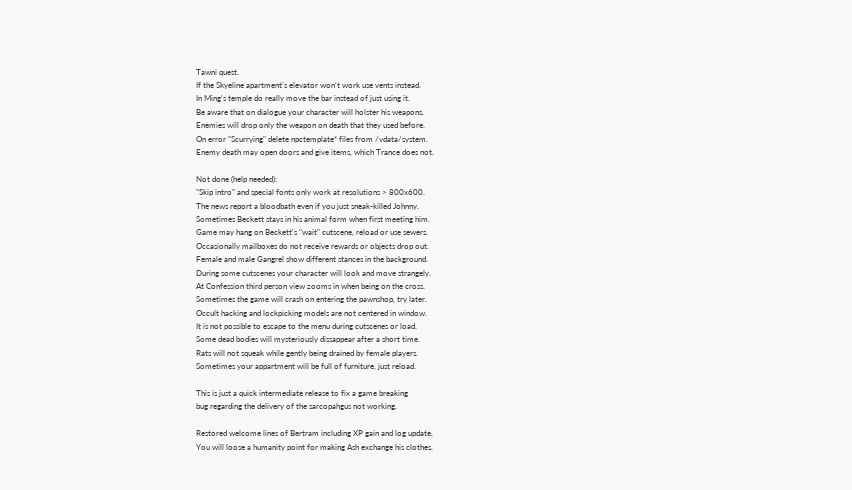Tawni quest.
If the Skyeline apartment's elevator won't work use vents instead.
In Ming's temple do really move the bar instead of just using it.
Be aware that on dialogue your character will holster his weapons.
Enemies will drop only the weapon on death that they used before.
On error "Scurrying" delete npctemplate* files from /vdata/system.
Enemy death may open doors and give items, which Trance does not.

Not done (help needed):
"Skip intro" and special fonts only work at resolutions > 800x600.
The news report a bloodbath even if you just sneak-killed Johnny.
Sometimes Beckett stays in his animal form when first meeting him.
Game may hang on Beckett's "wait" cutscene, reload or use sewers.
Occasionally mailboxes do not receive rewards or objects drop out.
Female and male Gangrel show different stances in the background.
During some cutscenes your character will look and move strangely.
At Confession third person view zooms in when being on the cross.
Sometimes the game will crash on entering the pawnshop, try later.
Occult hacking and lockpicking models are not centered in window.
It is not possible to escape to the menu during cutscenes or load.
Some dead bodies will mysteriously dissappear after a short time.
Rats will not squeak while gently being drained by female players.
Sometimes your appartment will be full of furniture, just reload.

This is just a quick intermediate release to fix a game breaking
bug regarding the delivery of the sarcopahgus not working.

Restored welcome lines of Bertram including XP gain and log update.
You will loose a humanity point for making Ash exchange his clothes.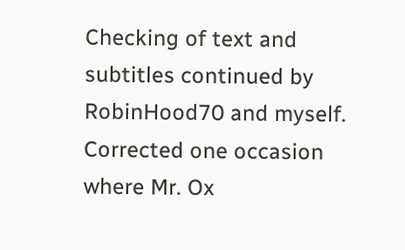Checking of text and subtitles continued by RobinHood70 and myself.
Corrected one occasion where Mr. Ox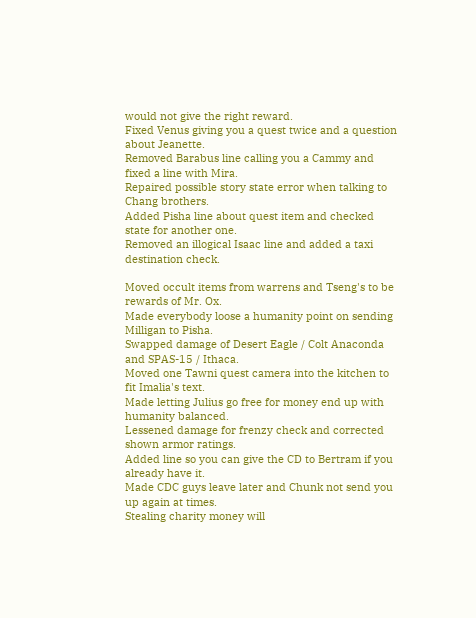would not give the right reward.
Fixed Venus giving you a quest twice and a question about Jeanette.
Removed Barabus line calling you a Cammy and fixed a line with Mira.
Repaired possible story state error when talking to Chang brothers.
Added Pisha line about quest item and checked state for another one.
Removed an illogical Isaac line and added a taxi destination check.

Moved occult items from warrens and Tseng's to be rewards of Mr. Ox.
Made everybody loose a humanity point on sending Milligan to Pisha.
Swapped damage of Desert Eagle / Colt Anaconda and SPAS-15 / Ithaca.
Moved one Tawni quest camera into the kitchen to fit Imalia's text.
Made letting Julius go free for money end up with humanity balanced.
Lessened damage for frenzy check and corrected shown armor ratings.
Added line so you can give the CD to Bertram if you already have it.
Made CDC guys leave later and Chunk not send you up again at times.
Stealing charity money will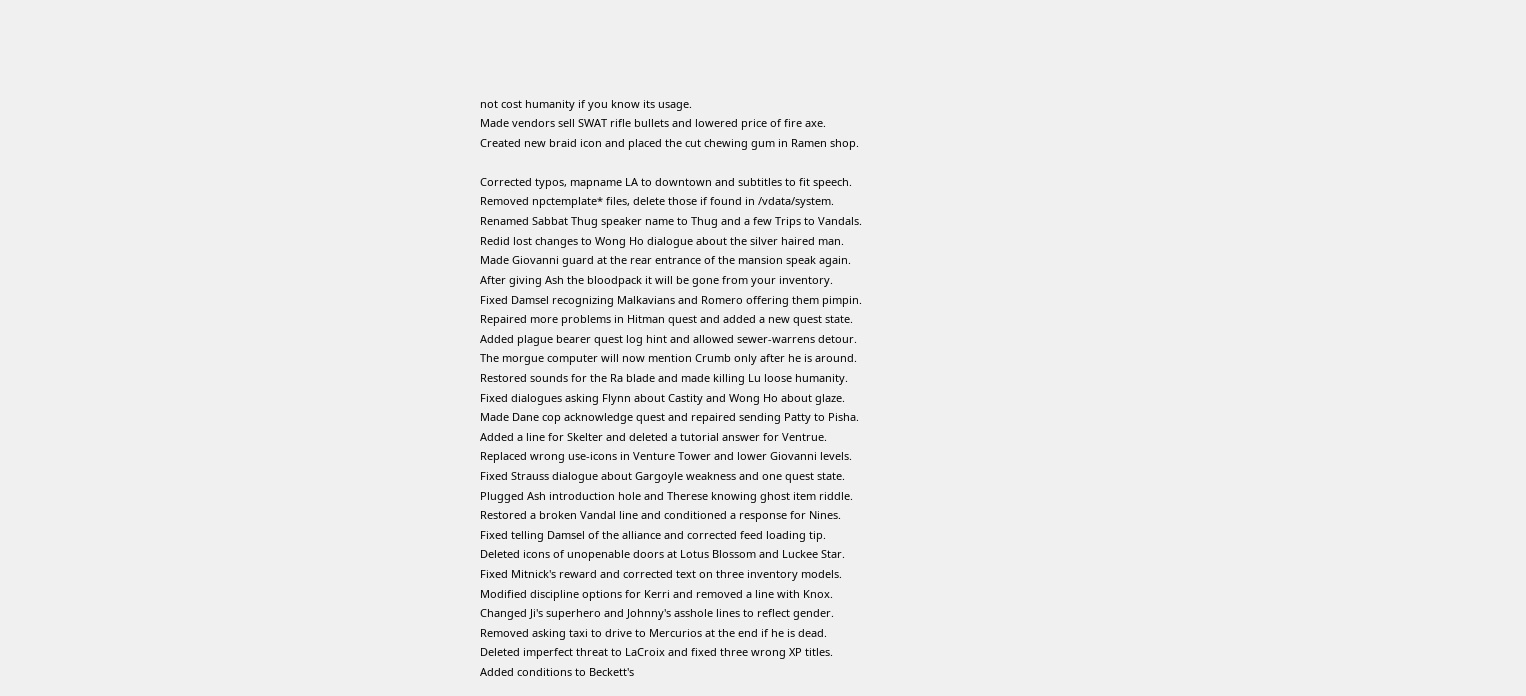not cost humanity if you know its usage.
Made vendors sell SWAT rifle bullets and lowered price of fire axe.
Created new braid icon and placed the cut chewing gum in Ramen shop.

Corrected typos, mapname LA to downtown and subtitles to fit speech.
Removed npctemplate* files, delete those if found in /vdata/system.
Renamed Sabbat Thug speaker name to Thug and a few Trips to Vandals.
Redid lost changes to Wong Ho dialogue about the silver haired man.
Made Giovanni guard at the rear entrance of the mansion speak again.
After giving Ash the bloodpack it will be gone from your inventory.
Fixed Damsel recognizing Malkavians and Romero offering them pimpin.
Repaired more problems in Hitman quest and added a new quest state.
Added plague bearer quest log hint and allowed sewer-warrens detour.
The morgue computer will now mention Crumb only after he is around.
Restored sounds for the Ra blade and made killing Lu loose humanity.
Fixed dialogues asking Flynn about Castity and Wong Ho about glaze.
Made Dane cop acknowledge quest and repaired sending Patty to Pisha.
Added a line for Skelter and deleted a tutorial answer for Ventrue.
Replaced wrong use-icons in Venture Tower and lower Giovanni levels.
Fixed Strauss dialogue about Gargoyle weakness and one quest state.
Plugged Ash introduction hole and Therese knowing ghost item riddle.
Restored a broken Vandal line and conditioned a response for Nines.
Fixed telling Damsel of the alliance and corrected feed loading tip.
Deleted icons of unopenable doors at Lotus Blossom and Luckee Star.
Fixed Mitnick's reward and corrected text on three inventory models.
Modified discipline options for Kerri and removed a line with Knox.
Changed Ji's superhero and Johnny's asshole lines to reflect gender.
Removed asking taxi to drive to Mercurios at the end if he is dead.
Deleted imperfect threat to LaCroix and fixed three wrong XP titles.
Added conditions to Beckett's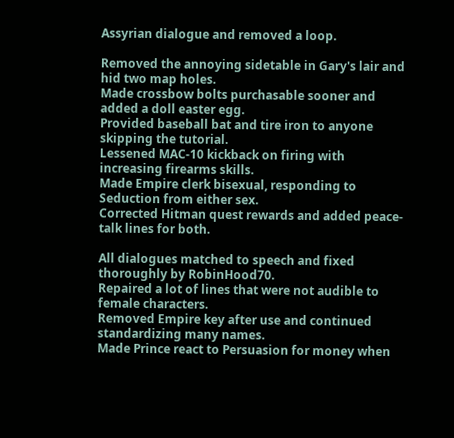Assyrian dialogue and removed a loop.

Removed the annoying sidetable in Gary's lair and hid two map holes.
Made crossbow bolts purchasable sooner and added a doll easter egg.
Provided baseball bat and tire iron to anyone skipping the tutorial.
Lessened MAC-10 kickback on firing with increasing firearms skills.
Made Empire clerk bisexual, responding to Seduction from either sex.
Corrected Hitman quest rewards and added peace-talk lines for both.

All dialogues matched to speech and fixed thoroughly by RobinHood70.
Repaired a lot of lines that were not audible to female characters.
Removed Empire key after use and continued standardizing many names.
Made Prince react to Persuasion for money when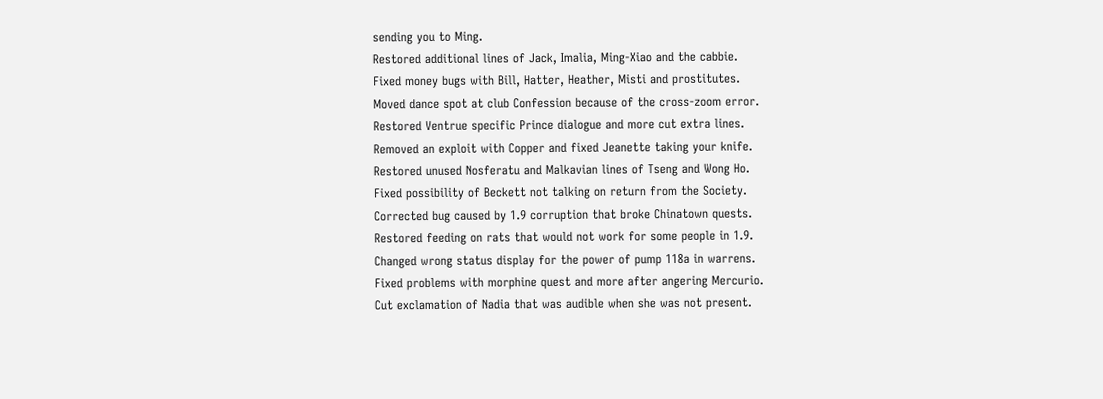sending you to Ming.
Restored additional lines of Jack, Imalia, Ming-Xiao and the cabbie.
Fixed money bugs with Bill, Hatter, Heather, Misti and prostitutes.
Moved dance spot at club Confession because of the cross-zoom error.
Restored Ventrue specific Prince dialogue and more cut extra lines.
Removed an exploit with Copper and fixed Jeanette taking your knife.
Restored unused Nosferatu and Malkavian lines of Tseng and Wong Ho.
Fixed possibility of Beckett not talking on return from the Society.
Corrected bug caused by 1.9 corruption that broke Chinatown quests.
Restored feeding on rats that would not work for some people in 1.9.
Changed wrong status display for the power of pump 118a in warrens.
Fixed problems with morphine quest and more after angering Mercurio.
Cut exclamation of Nadia that was audible when she was not present.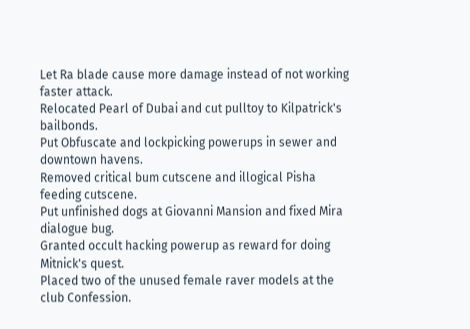Let Ra blade cause more damage instead of not working faster attack.
Relocated Pearl of Dubai and cut pulltoy to Kilpatrick's bailbonds.
Put Obfuscate and lockpicking powerups in sewer and downtown havens.
Removed critical bum cutscene and illogical Pisha feeding cutscene.
Put unfinished dogs at Giovanni Mansion and fixed Mira dialogue bug.
Granted occult hacking powerup as reward for doing Mitnick's quest.
Placed two of the unused female raver models at the club Confession.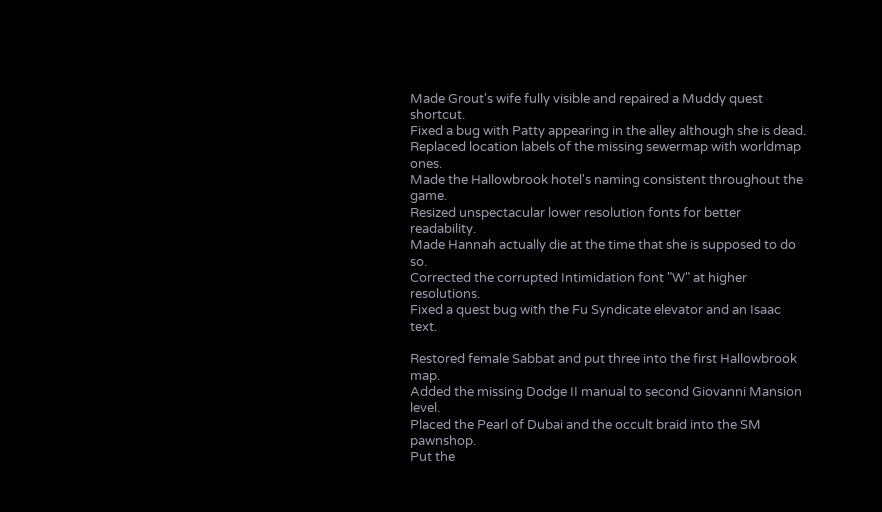Made Grout's wife fully visible and repaired a Muddy quest shortcut.
Fixed a bug with Patty appearing in the alley although she is dead.
Replaced location labels of the missing sewermap with worldmap ones.
Made the Hallowbrook hotel's naming consistent throughout the game.
Resized unspectacular lower resolution fonts for better readability.
Made Hannah actually die at the time that she is supposed to do so.
Corrected the corrupted Intimidation font "W" at higher resolutions.
Fixed a quest bug with the Fu Syndicate elevator and an Isaac text.

Restored female Sabbat and put three into the first Hallowbrook map.
Added the missing Dodge II manual to second Giovanni Mansion level.
Placed the Pearl of Dubai and the occult braid into the SM pawnshop.
Put the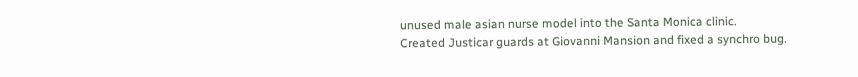unused male asian nurse model into the Santa Monica clinic.
Created Justicar guards at Giovanni Mansion and fixed a synchro bug.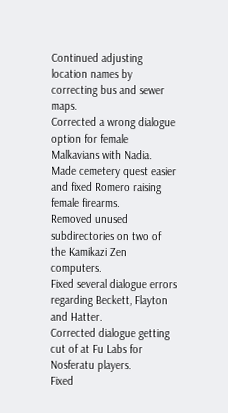Continued adjusting location names by correcting bus and sewer maps.
Corrected a wrong dialogue option for female Malkavians with Nadia.
Made cemetery quest easier and fixed Romero raising female firearms.
Removed unused subdirectories on two of the Kamikazi Zen computers.
Fixed several dialogue errors regarding Beckett, Flayton and Hatter.
Corrected dialogue getting cut of at Fu Labs for Nosferatu players.
Fixed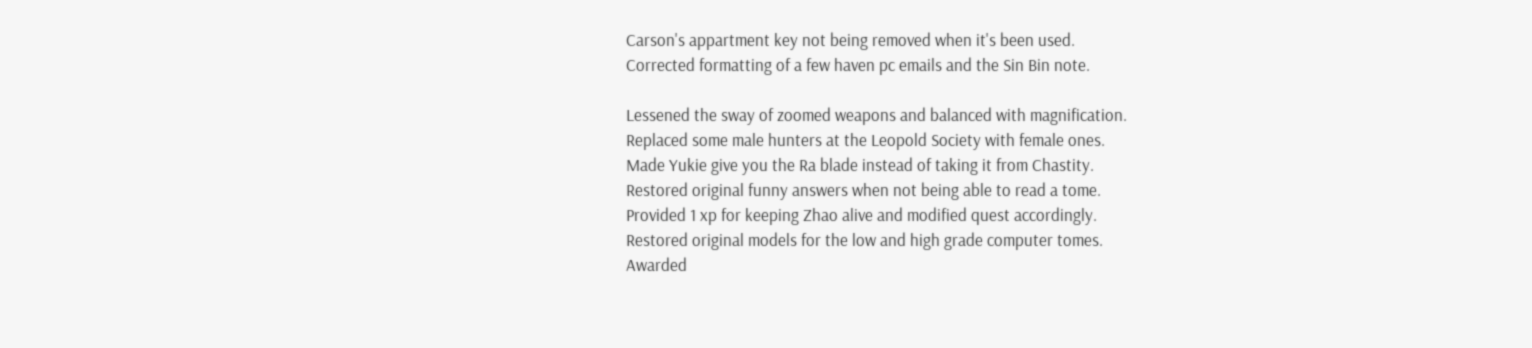Carson's appartment key not being removed when it's been used.
Corrected formatting of a few haven pc emails and the Sin Bin note.

Lessened the sway of zoomed weapons and balanced with magnification.
Replaced some male hunters at the Leopold Society with female ones.
Made Yukie give you the Ra blade instead of taking it from Chastity.
Restored original funny answers when not being able to read a tome.
Provided 1 xp for keeping Zhao alive and modified quest accordingly.
Restored original models for the low and high grade computer tomes.
Awarded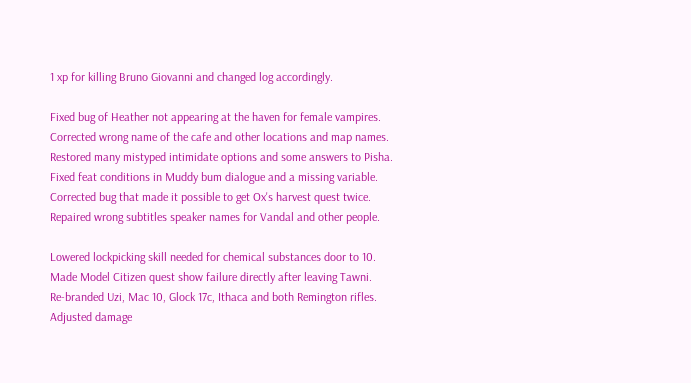1 xp for killing Bruno Giovanni and changed log accordingly.

Fixed bug of Heather not appearing at the haven for female vampires.
Corrected wrong name of the cafe and other locations and map names.
Restored many mistyped intimidate options and some answers to Pisha.
Fixed feat conditions in Muddy bum dialogue and a missing variable.
Corrected bug that made it possible to get Ox's harvest quest twice.
Repaired wrong subtitles speaker names for Vandal and other people.

Lowered lockpicking skill needed for chemical substances door to 10.
Made Model Citizen quest show failure directly after leaving Tawni.
Re-branded Uzi, Mac 10, Glock 17c, Ithaca and both Remington rifles.
Adjusted damage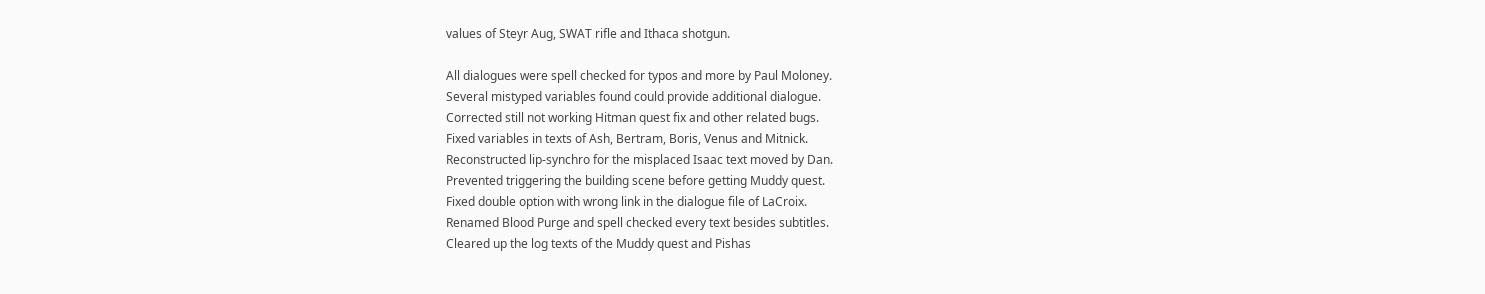values of Steyr Aug, SWAT rifle and Ithaca shotgun.

All dialogues were spell checked for typos and more by Paul Moloney.
Several mistyped variables found could provide additional dialogue.
Corrected still not working Hitman quest fix and other related bugs.
Fixed variables in texts of Ash, Bertram, Boris, Venus and Mitnick.
Reconstructed lip-synchro for the misplaced Isaac text moved by Dan.
Prevented triggering the building scene before getting Muddy quest.
Fixed double option with wrong link in the dialogue file of LaCroix.
Renamed Blood Purge and spell checked every text besides subtitles.
Cleared up the log texts of the Muddy quest and Pishas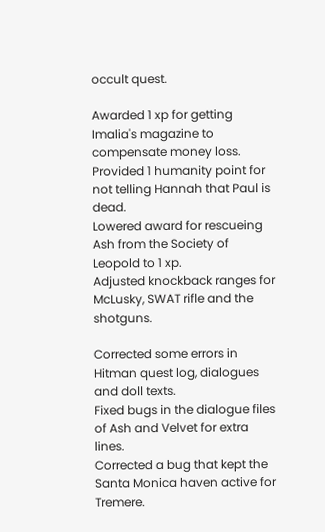occult quest.

Awarded 1 xp for getting Imalia's magazine to compensate money loss.
Provided 1 humanity point for not telling Hannah that Paul is dead.
Lowered award for rescueing Ash from the Society of Leopold to 1 xp.
Adjusted knockback ranges for McLusky, SWAT rifle and the shotguns.

Corrected some errors in Hitman quest log, dialogues and doll texts.
Fixed bugs in the dialogue files of Ash and Velvet for extra lines.
Corrected a bug that kept the Santa Monica haven active for Tremere.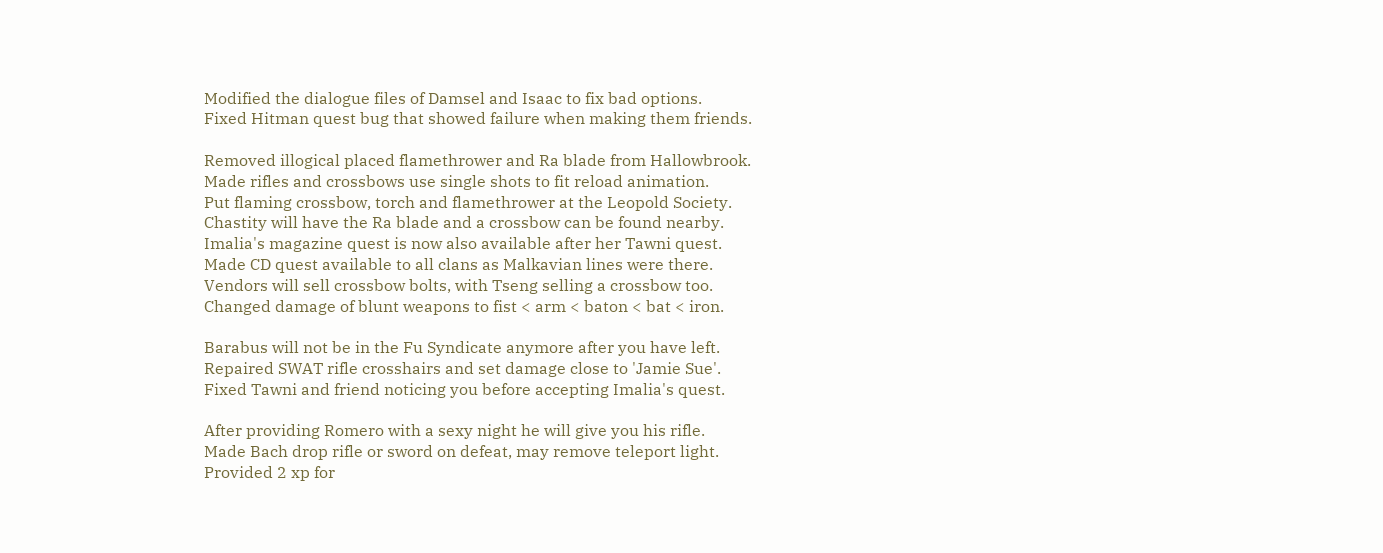Modified the dialogue files of Damsel and Isaac to fix bad options.
Fixed Hitman quest bug that showed failure when making them friends.

Removed illogical placed flamethrower and Ra blade from Hallowbrook.
Made rifles and crossbows use single shots to fit reload animation.
Put flaming crossbow, torch and flamethrower at the Leopold Society.
Chastity will have the Ra blade and a crossbow can be found nearby.
Imalia's magazine quest is now also available after her Tawni quest.
Made CD quest available to all clans as Malkavian lines were there.
Vendors will sell crossbow bolts, with Tseng selling a crossbow too.
Changed damage of blunt weapons to fist < arm < baton < bat < iron.

Barabus will not be in the Fu Syndicate anymore after you have left.
Repaired SWAT rifle crosshairs and set damage close to 'Jamie Sue'.
Fixed Tawni and friend noticing you before accepting Imalia's quest.

After providing Romero with a sexy night he will give you his rifle.
Made Bach drop rifle or sword on defeat, may remove teleport light.
Provided 2 xp for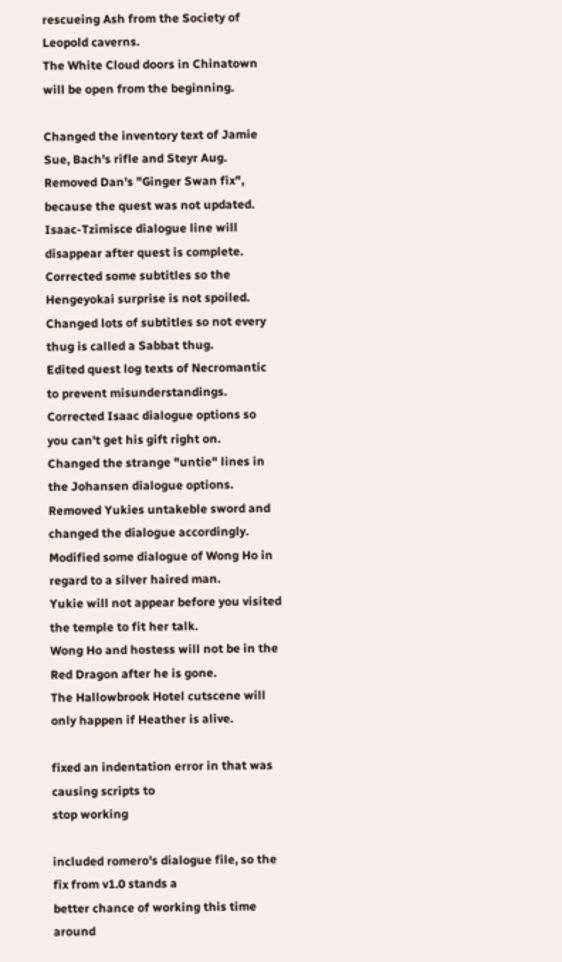rescueing Ash from the Society of Leopold caverns.
The White Cloud doors in Chinatown will be open from the beginning.

Changed the inventory text of Jamie Sue, Bach's rifle and Steyr Aug.
Removed Dan's "Ginger Swan fix", because the quest was not updated.
Isaac-Tzimisce dialogue line will disappear after quest is complete.
Corrected some subtitles so the Hengeyokai surprise is not spoiled.
Changed lots of subtitles so not every thug is called a Sabbat thug.
Edited quest log texts of Necromantic to prevent misunderstandings.
Corrected Isaac dialogue options so you can't get his gift right on.
Changed the strange "untie" lines in the Johansen dialogue options.
Removed Yukies untakeble sword and changed the dialogue accordingly.
Modified some dialogue of Wong Ho in regard to a silver haired man.
Yukie will not appear before you visited the temple to fit her talk.
Wong Ho and hostess will not be in the Red Dragon after he is gone.
The Hallowbrook Hotel cutscene will only happen if Heather is alive.

fixed an indentation error in that was causing scripts to
stop working

included romero's dialogue file, so the fix from v1.0 stands a
better chance of working this time around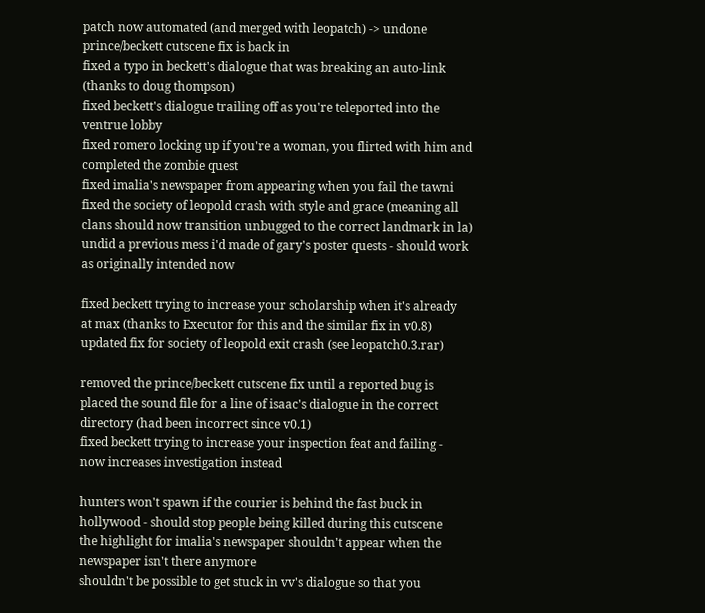patch now automated (and merged with leopatch) -> undone
prince/beckett cutscene fix is back in
fixed a typo in beckett's dialogue that was breaking an auto-link
(thanks to doug thompson)
fixed beckett's dialogue trailing off as you're teleported into the
ventrue lobby
fixed romero locking up if you're a woman, you flirted with him and
completed the zombie quest
fixed imalia's newspaper from appearing when you fail the tawni
fixed the society of leopold crash with style and grace (meaning all
clans should now transition unbugged to the correct landmark in la)
undid a previous mess i'd made of gary's poster quests - should work
as originally intended now

fixed beckett trying to increase your scholarship when it's already
at max (thanks to Executor for this and the similar fix in v0.8)
updated fix for society of leopold exit crash (see leopatch0.3.rar)

removed the prince/beckett cutscene fix until a reported bug is
placed the sound file for a line of isaac's dialogue in the correct
directory (had been incorrect since v0.1)
fixed beckett trying to increase your inspection feat and failing -
now increases investigation instead

hunters won't spawn if the courier is behind the fast buck in
hollywood - should stop people being killed during this cutscene
the highlight for imalia's newspaper shouldn't appear when the
newspaper isn't there anymore
shouldn't be possible to get stuck in vv's dialogue so that you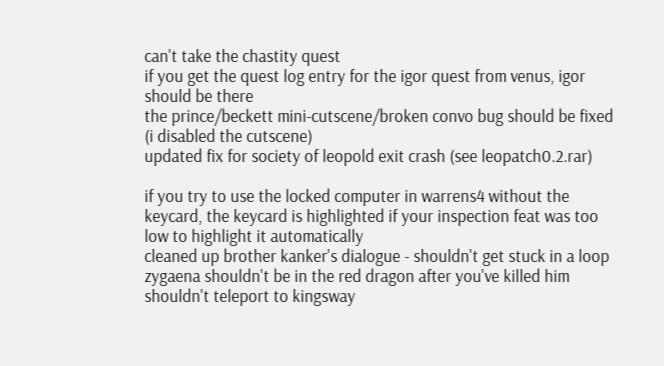can't take the chastity quest
if you get the quest log entry for the igor quest from venus, igor
should be there
the prince/beckett mini-cutscene/broken convo bug should be fixed
(i disabled the cutscene)
updated fix for society of leopold exit crash (see leopatch0.2.rar)

if you try to use the locked computer in warrens4 without the
keycard, the keycard is highlighted if your inspection feat was too
low to highlight it automatically
cleaned up brother kanker's dialogue - shouldn't get stuck in a loop
zygaena shouldn't be in the red dragon after you've killed him
shouldn't teleport to kingsway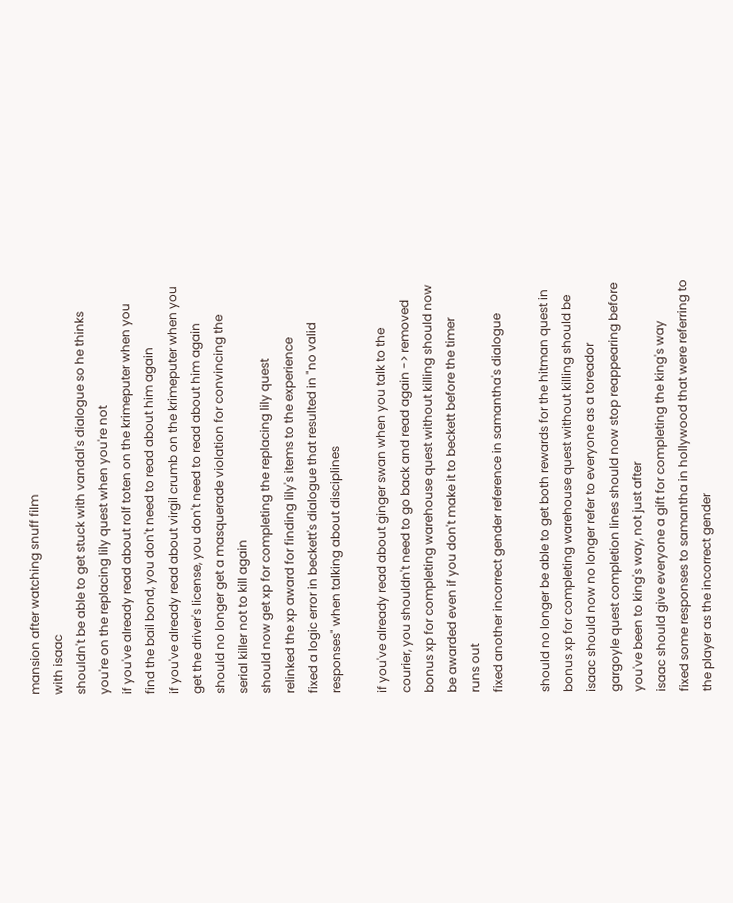mansion after watching snuff film
with isaac
shouldn't be able to get stuck with vandal's dialogue so he thinks
you're on the replacing lily quest when you're not
if you've already read about rolf toten on the krimeputer when you
find the bail bond, you don't need to read about him again
if you've already read about virgil crumb on the krimeputer when you
get the driver's license, you don't need to read about him again
should no longer get a masquerade violation for convincing the
serial killer not to kill again
should now get xp for completing the replacing lily quest
relinked the xp award for finding lily's items to the experience
fixed a logic error in beckett's dialogue that resulted in "no valid
responses" when talking about disciplines

if you've already read about ginger swan when you talk to the
courier, you shouldn't need to go back and read again -> removed
bonus xp for completing warehouse quest without killing should now
be awarded even if you don't make it to beckett before the timer
runs out
fixed another incorrect gender reference in samantha's dialogue

should no longer be able to get both rewards for the hitman quest in
bonus xp for completing warehouse quest without killing should be
isaac should now no longer refer to everyone as a toreador
gargoyle quest completion lines should now stop reappearing before
you've been to king's way, not just after
isaac should give everyone a gift for completing the king's way
fixed some responses to samantha in hollywood that were referring to
the player as the incorrect gender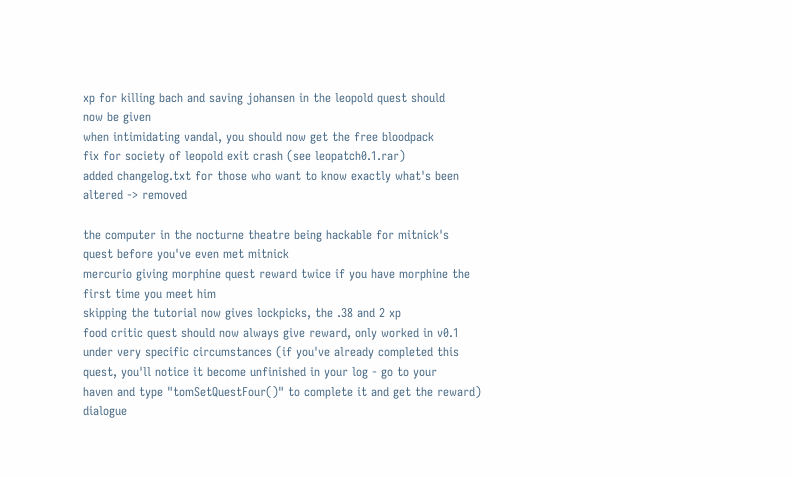xp for killing bach and saving johansen in the leopold quest should
now be given
when intimidating vandal, you should now get the free bloodpack
fix for society of leopold exit crash (see leopatch0.1.rar)
added changelog.txt for those who want to know exactly what's been
altered -> removed

the computer in the nocturne theatre being hackable for mitnick's
quest before you've even met mitnick
mercurio giving morphine quest reward twice if you have morphine the
first time you meet him
skipping the tutorial now gives lockpicks, the .38 and 2 xp
food critic quest should now always give reward, only worked in v0.1
under very specific circumstances (if you've already completed this
quest, you'll notice it become unfinished in your log - go to your
haven and type "tomSetQuestFour()" to complete it and get the reward)
dialogue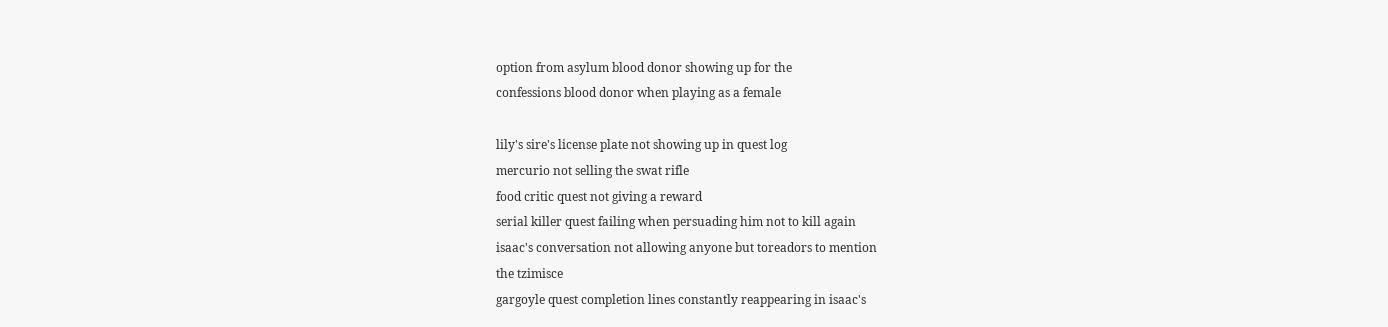option from asylum blood donor showing up for the
confessions blood donor when playing as a female

lily's sire's license plate not showing up in quest log
mercurio not selling the swat rifle
food critic quest not giving a reward
serial killer quest failing when persuading him not to kill again
isaac's conversation not allowing anyone but toreadors to mention
the tzimisce
gargoyle quest completion lines constantly reappearing in isaac's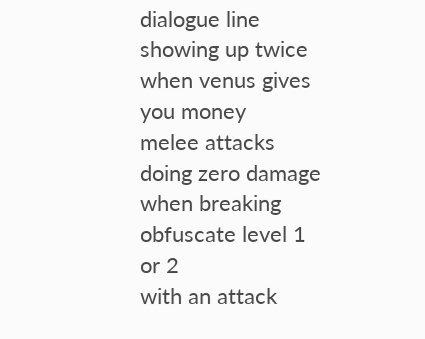dialogue line showing up twice when venus gives you money
melee attacks doing zero damage when breaking obfuscate level 1 or 2
with an attack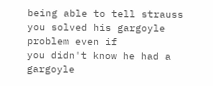being able to tell strauss you solved his gargoyle problem even if
you didn't know he had a gargoyle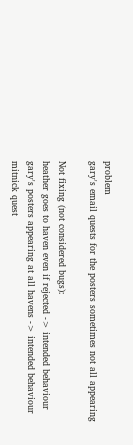problem
gary's email quests for the posters sometimes not all appearing

Not fixing (not considered bugs):
heather goes to haven even if rejected -> intended behaviour
gary's posters appearing at all havens -> intended behaviour
mitnick quest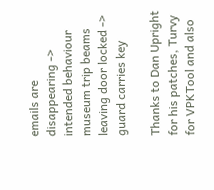emails are disappearing -> intended behaviour
museum trip beams leaving door locked -> guard carries key

Thanks to Dan Upright for his patches, Turvy for VPKTool and also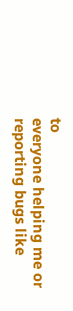to
everyone helping me or reporting bugs like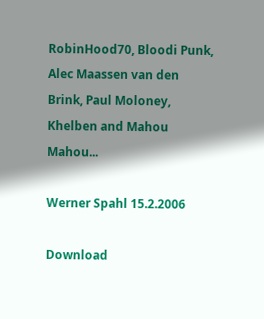RobinHood70, Bloodi Punk,
Alec Maassen van den Brink, Paul Moloney, Khelben and Mahou Mahou...

Werner Spahl 15.2.2006

Download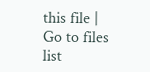this file | Go to files list